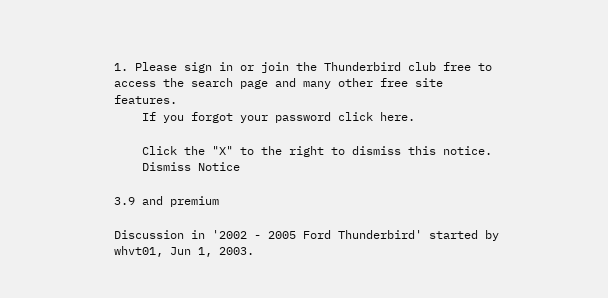1. Please sign in or join the Thunderbird club free to access the search page and many other free site features.
    If you forgot your password click here.

    Click the "X" to the right to dismiss this notice.
    Dismiss Notice

3.9 and premium

Discussion in '2002 - 2005 Ford Thunderbird' started by whvt01, Jun 1, 2003.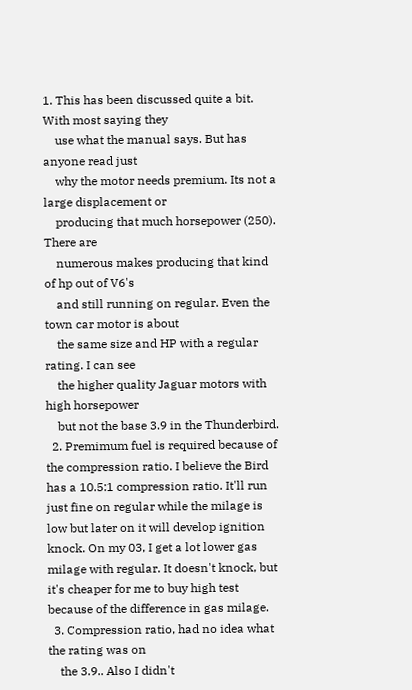1. This has been discussed quite a bit. With most saying they
    use what the manual says. But has anyone read just
    why the motor needs premium. Its not a large displacement or
    producing that much horsepower (250). There are
    numerous makes producing that kind of hp out of V6's
    and still running on regular. Even the town car motor is about
    the same size and HP with a regular rating. I can see
    the higher quality Jaguar motors with high horsepower
    but not the base 3.9 in the Thunderbird.
  2. Premimum fuel is required because of the compression ratio. I believe the Bird has a 10.5:1 compression ratio. It'll run just fine on regular while the milage is low but later on it will develop ignition knock. On my 03, I get a lot lower gas milage with regular. It doesn't knock, but it's cheaper for me to buy high test because of the difference in gas milage.
  3. Compression ratio, had no idea what the rating was on
    the 3.9.. Also I didn't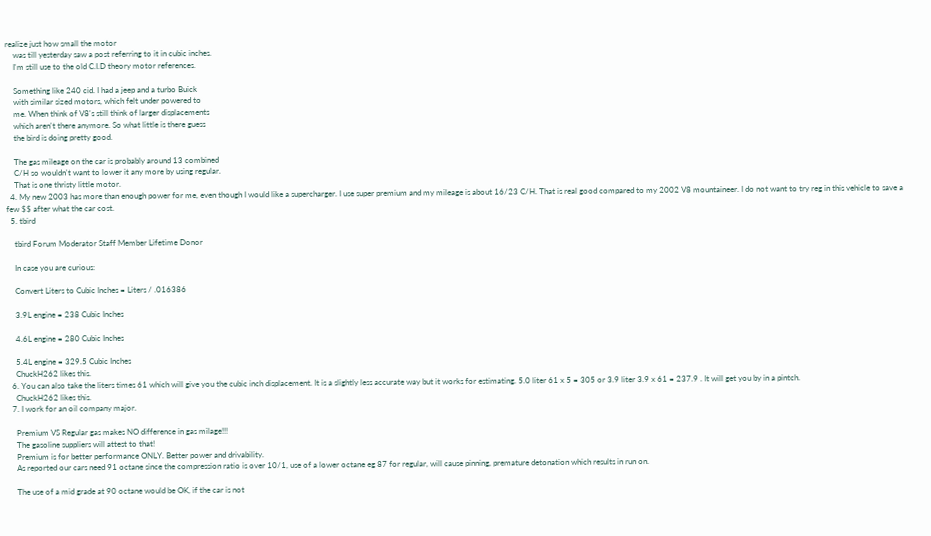realize just how small the motor
    was till yesterday saw a post referring to it in cubic inches.
    I'm still use to the old C.I.D theory motor references.

    Something like 240 cid. I had a jeep and a turbo Buick
    with similar sized motors, which felt under powered to
    me. When think of V8's still think of larger displacements
    which aren't there anymore. So what little is there guess
    the bird is doing pretty good.

    The gas mileage on the car is probably around 13 combined
    C/H so wouldn't want to lower it any more by using regular.
    That is one thristy little motor.
  4. My new 2003 has more than enough power for me, even though I would like a supercharger. I use super premium and my mileage is about 16/23 C/H. That is real good compared to my 2002 V8 mountaineer. I do not want to try reg in this vehicle to save a few $$ after what the car cost.
  5. tbird

    tbird Forum Moderator Staff Member Lifetime Donor

    In case you are curious:

    Convert Liters to Cubic Inches = Liters / .016386

    3.9L engine = 238 Cubic Inches

    4.6L engine = 280 Cubic Inches

    5.4L engine = 329.5 Cubic Inches
    ChuckH262 likes this.
  6. You can also take the liters times 61 which will give you the cubic inch displacement. It is a slightly less accurate way but it works for estimating. 5.0 liter 61 x 5 = 305 or 3.9 liter 3.9 x 61 = 237.9 . It will get you by in a pintch.
    ChuckH262 likes this.
  7. I work for an oil company major.

    Premium VS Regular gas makes NO difference in gas milage!!!
    The gasoline suppliers will attest to that!
    Premium is for better performance ONLY. Better power and drivability.
    As reported our cars need 91 octane since the compression ratio is over 10/1, use of a lower octane eg 87 for regular, will cause pinning, premature detonation which results in run on.

    The use of a mid grade at 90 octane would be OK, if the car is not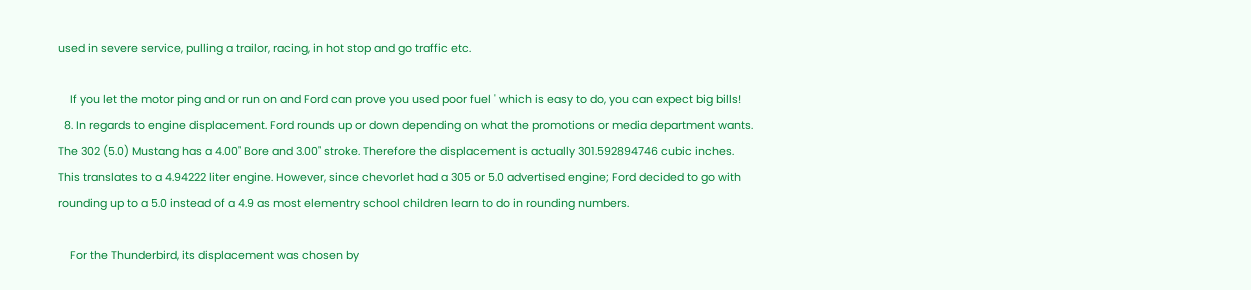used in severe service, pulling a trailor, racing, in hot stop and go traffic etc.

    If you let the motor ping and or run on and Ford can prove you used poor fuel ' which is easy to do, you can expect big bills!
  8. In regards to engine displacement. Ford rounds up or down depending on what the promotions or media department wants. The 302 (5.0) Mustang has a 4.00" Bore and 3.00" stroke. Therefore the displacement is actually 301.592894746 cubic inches. This translates to a 4.94222 liter engine. However, since chevorlet had a 305 or 5.0 advertised engine; Ford decided to go with rounding up to a 5.0 instead of a 4.9 as most elementry school children learn to do in rounding numbers.

    For the Thunderbird, its displacement was chosen by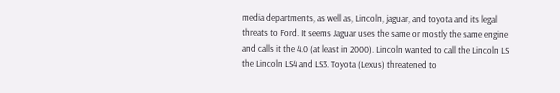media departments, as well as, Lincoln, jaguar, and toyota and its legal threats to Ford. It seems Jaguar uses the same or mostly the same engine and calls it the 4.0 (at least in 2000). Lincoln wanted to call the Lincoln LS the Lincoln LS4 and LS3. Toyota (Lexus) threatened to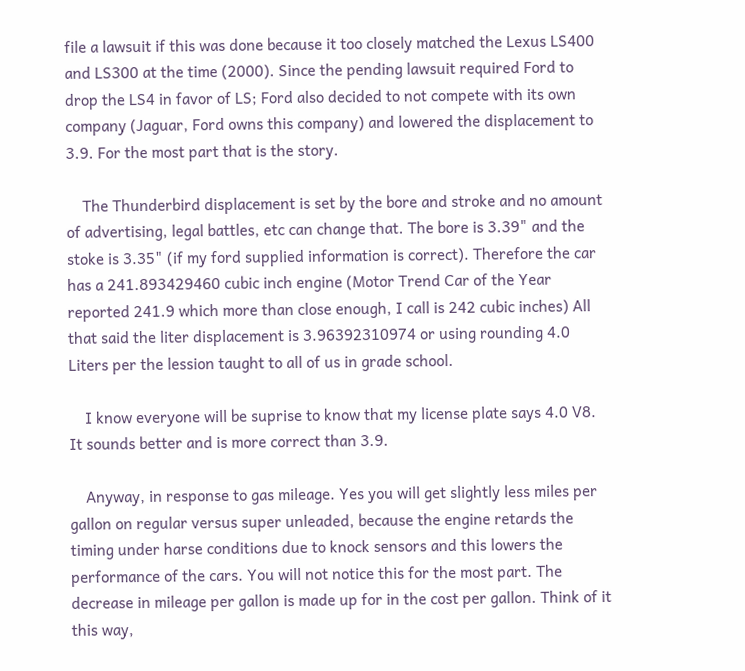file a lawsuit if this was done because it too closely matched the Lexus LS400 and LS300 at the time (2000). Since the pending lawsuit required Ford to drop the LS4 in favor of LS; Ford also decided to not compete with its own company (Jaguar, Ford owns this company) and lowered the displacement to 3.9. For the most part that is the story.

    The Thunderbird displacement is set by the bore and stroke and no amount of advertising, legal battles, etc can change that. The bore is 3.39" and the stoke is 3.35" (if my ford supplied information is correct). Therefore the car has a 241.893429460 cubic inch engine (Motor Trend Car of the Year reported 241.9 which more than close enough, I call is 242 cubic inches) All that said the liter displacement is 3.96392310974 or using rounding 4.0 Liters per the lession taught to all of us in grade school.

    I know everyone will be suprise to know that my license plate says 4.0 V8. It sounds better and is more correct than 3.9.

    Anyway, in response to gas mileage. Yes you will get slightly less miles per gallon on regular versus super unleaded, because the engine retards the timing under harse conditions due to knock sensors and this lowers the performance of the cars. You will not notice this for the most part. The decrease in mileage per gallon is made up for in the cost per gallon. Think of it this way,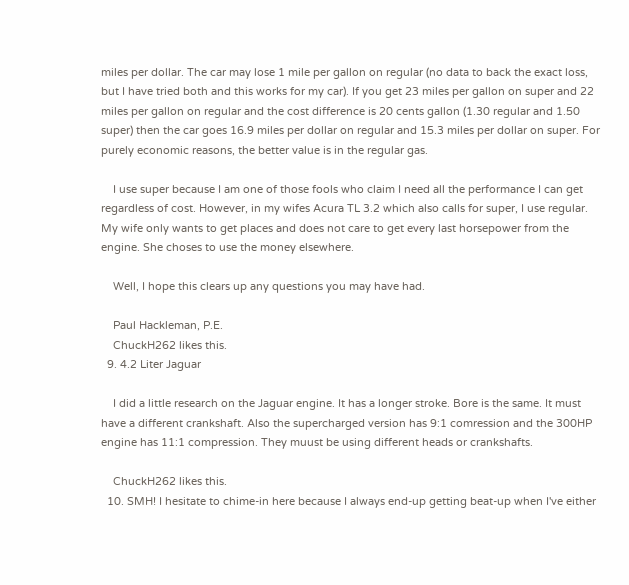miles per dollar. The car may lose 1 mile per gallon on regular (no data to back the exact loss, but I have tried both and this works for my car). If you get 23 miles per gallon on super and 22 miles per gallon on regular and the cost difference is 20 cents gallon (1.30 regular and 1.50 super) then the car goes 16.9 miles per dollar on regular and 15.3 miles per dollar on super. For purely economic reasons, the better value is in the regular gas.

    I use super because I am one of those fools who claim I need all the performance I can get regardless of cost. However, in my wifes Acura TL 3.2 which also calls for super, I use regular. My wife only wants to get places and does not care to get every last horsepower from the engine. She choses to use the money elsewhere.

    Well, I hope this clears up any questions you may have had.

    Paul Hackleman, P.E.
    ChuckH262 likes this.
  9. 4.2 Liter Jaguar

    I did a little research on the Jaguar engine. It has a longer stroke. Bore is the same. It must have a different crankshaft. Also the supercharged version has 9:1 comression and the 300HP engine has 11:1 compression. They muust be using different heads or crankshafts.

    ChuckH262 likes this.
  10. SMH! I hesitate to chime-in here because I always end-up getting beat-up when I've either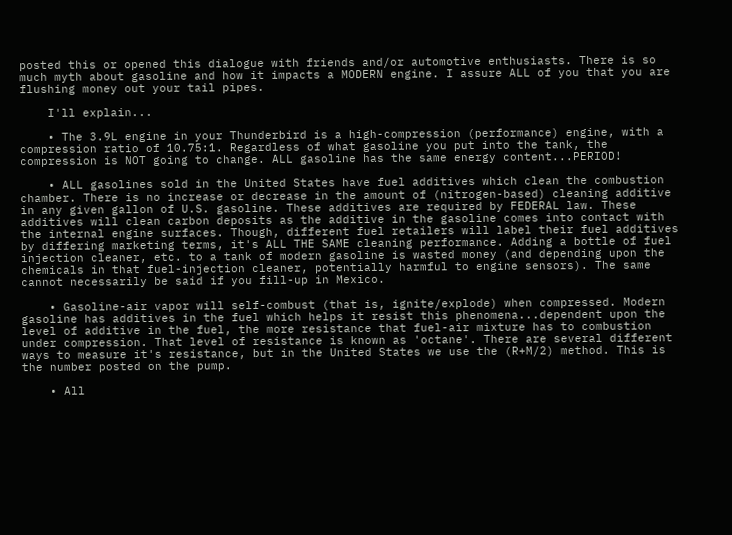posted this or opened this dialogue with friends and/or automotive enthusiasts. There is so much myth about gasoline and how it impacts a MODERN engine. I assure ALL of you that you are flushing money out your tail pipes.

    I'll explain...

    • The 3.9L engine in your Thunderbird is a high-compression (performance) engine, with a compression ratio of 10.75:1. Regardless of what gasoline you put into the tank, the compression is NOT going to change. ALL gasoline has the same energy content...PERIOD!

    • ALL gasolines sold in the United States have fuel additives which clean the combustion chamber. There is no increase or decrease in the amount of (nitrogen-based) cleaning additive in any given gallon of U.S. gasoline. These additives are required by FEDERAL law. These additives will clean carbon deposits as the additive in the gasoline comes into contact with the internal engine surfaces. Though, different fuel retailers will label their fuel additives by differing marketing terms, it's ALL THE SAME cleaning performance. Adding a bottle of fuel injection cleaner, etc. to a tank of modern gasoline is wasted money (and depending upon the chemicals in that fuel-injection cleaner, potentially harmful to engine sensors). The same cannot necessarily be said if you fill-up in Mexico.

    • Gasoline-air vapor will self-combust (that is, ignite/explode) when compressed. Modern gasoline has additives in the fuel which helps it resist this phenomena...dependent upon the level of additive in the fuel, the more resistance that fuel-air mixture has to combustion under compression. That level of resistance is known as 'octane'. There are several different ways to measure it's resistance, but in the United States we use the (R+M/2) method. This is the number posted on the pump.

    • All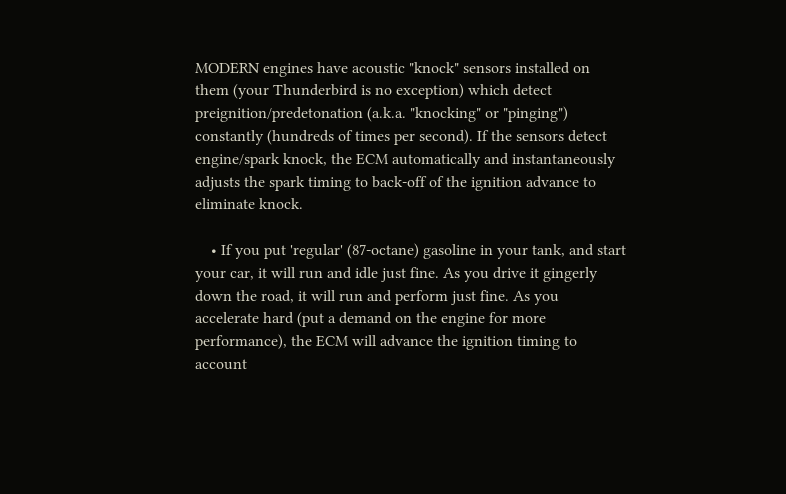MODERN engines have acoustic "knock" sensors installed on them (your Thunderbird is no exception) which detect preignition/predetonation (a.k.a. "knocking" or "pinging") constantly (hundreds of times per second). If the sensors detect engine/spark knock, the ECM automatically and instantaneously adjusts the spark timing to back-off of the ignition advance to eliminate knock.

    • If you put 'regular' (87-octane) gasoline in your tank, and start your car, it will run and idle just fine. As you drive it gingerly down the road, it will run and perform just fine. As you accelerate hard (put a demand on the engine for more performance), the ECM will advance the ignition timing to account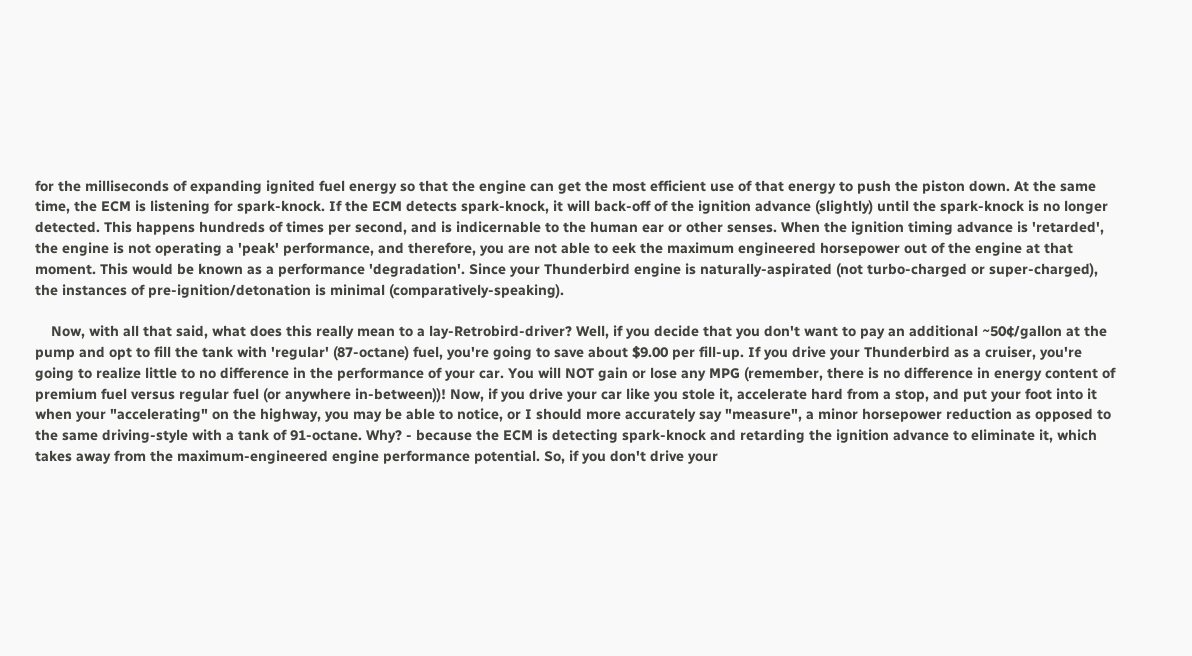for the milliseconds of expanding ignited fuel energy so that the engine can get the most efficient use of that energy to push the piston down. At the same time, the ECM is listening for spark-knock. If the ECM detects spark-knock, it will back-off of the ignition advance (slightly) until the spark-knock is no longer detected. This happens hundreds of times per second, and is indicernable to the human ear or other senses. When the ignition timing advance is 'retarded', the engine is not operating a 'peak' performance, and therefore, you are not able to eek the maximum engineered horsepower out of the engine at that moment. This would be known as a performance 'degradation'. Since your Thunderbird engine is naturally-aspirated (not turbo-charged or super-charged), the instances of pre-ignition/detonation is minimal (comparatively-speaking).

    Now, with all that said, what does this really mean to a lay-Retrobird-driver? Well, if you decide that you don't want to pay an additional ~50¢/gallon at the pump and opt to fill the tank with 'regular' (87-octane) fuel, you're going to save about $9.00 per fill-up. If you drive your Thunderbird as a cruiser, you're going to realize little to no difference in the performance of your car. You will NOT gain or lose any MPG (remember, there is no difference in energy content of premium fuel versus regular fuel (or anywhere in-between))! Now, if you drive your car like you stole it, accelerate hard from a stop, and put your foot into it when your "accelerating" on the highway, you may be able to notice, or I should more accurately say "measure", a minor horsepower reduction as opposed to the same driving-style with a tank of 91-octane. Why? - because the ECM is detecting spark-knock and retarding the ignition advance to eliminate it, which takes away from the maximum-engineered engine performance potential. So, if you don't drive your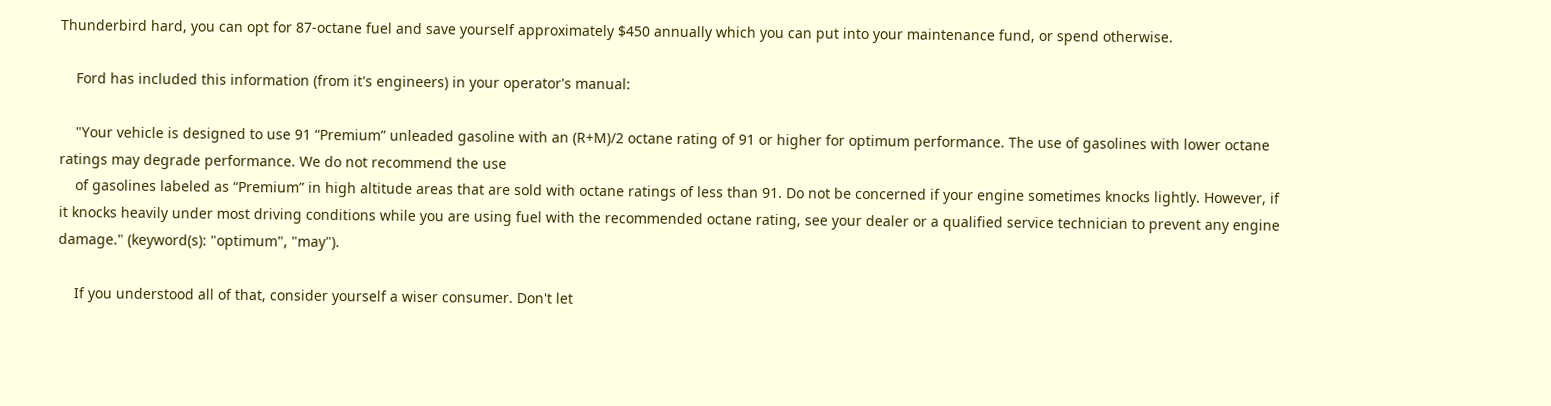Thunderbird hard, you can opt for 87-octane fuel and save yourself approximately $450 annually which you can put into your maintenance fund, or spend otherwise.

    Ford has included this information (from it's engineers) in your operator's manual:

    "Your vehicle is designed to use 91 “Premium” unleaded gasoline with an (R+M)/2 octane rating of 91 or higher for optimum performance. The use of gasolines with lower octane ratings may degrade performance. We do not recommend the use
    of gasolines labeled as “Premium” in high altitude areas that are sold with octane ratings of less than 91. Do not be concerned if your engine sometimes knocks lightly. However, if it knocks heavily under most driving conditions while you are using fuel with the recommended octane rating, see your dealer or a qualified service technician to prevent any engine damage." (keyword(s): "optimum", "may").

    If you understood all of that, consider yourself a wiser consumer. Don't let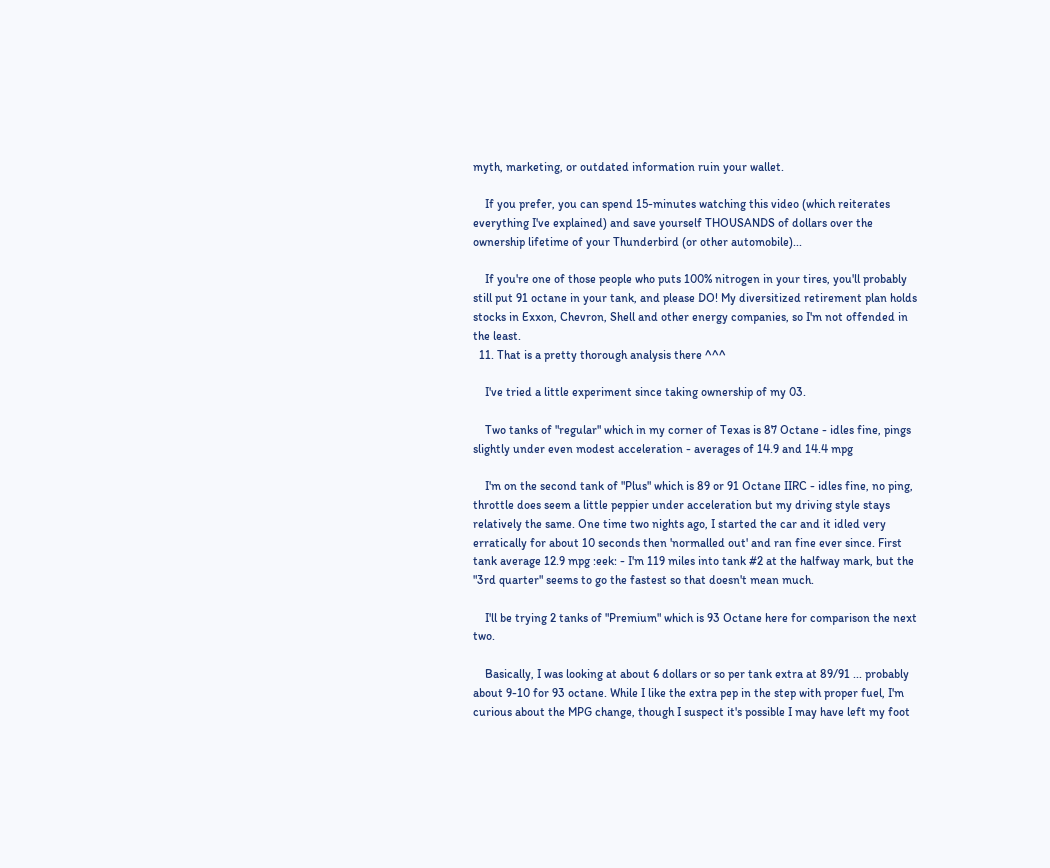myth, marketing, or outdated information ruin your wallet.

    If you prefer, you can spend 15-minutes watching this video (which reiterates everything I've explained) and save yourself THOUSANDS of dollars over the ownership lifetime of your Thunderbird (or other automobile)...

    If you're one of those people who puts 100% nitrogen in your tires, you'll probably still put 91 octane in your tank, and please DO! My diversitized retirement plan holds stocks in Exxon, Chevron, Shell and other energy companies, so I'm not offended in the least.
  11. That is a pretty thorough analysis there ^^^

    I've tried a little experiment since taking ownership of my 03.

    Two tanks of "regular" which in my corner of Texas is 87 Octane - idles fine, pings slightly under even modest acceleration - averages of 14.9 and 14.4 mpg

    I'm on the second tank of "Plus" which is 89 or 91 Octane IIRC - idles fine, no ping, throttle does seem a little peppier under acceleration but my driving style stays relatively the same. One time two nights ago, I started the car and it idled very erratically for about 10 seconds then 'normalled out' and ran fine ever since. First tank average 12.9 mpg :eek: - I'm 119 miles into tank #2 at the halfway mark, but the "3rd quarter" seems to go the fastest so that doesn't mean much.

    I'll be trying 2 tanks of "Premium" which is 93 Octane here for comparison the next two.

    Basically, I was looking at about 6 dollars or so per tank extra at 89/91 ... probably about 9-10 for 93 octane. While I like the extra pep in the step with proper fuel, I'm curious about the MPG change, though I suspect it's possible I may have left my foot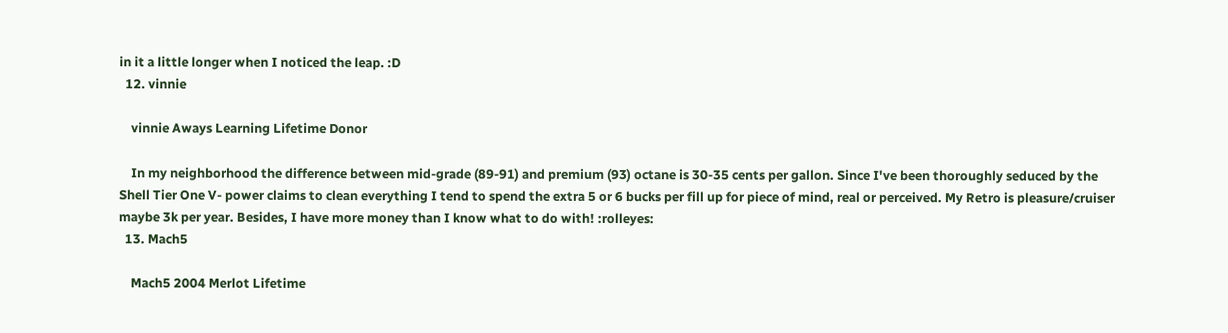in it a little longer when I noticed the leap. :D
  12. vinnie

    vinnie Aways Learning Lifetime Donor

    In my neighborhood the difference between mid-grade (89-91) and premium (93) octane is 30-35 cents per gallon. Since I've been thoroughly seduced by the Shell Tier One V- power claims to clean everything I tend to spend the extra 5 or 6 bucks per fill up for piece of mind, real or perceived. My Retro is pleasure/cruiser maybe 3k per year. Besides, I have more money than I know what to do with! :rolleyes:
  13. Mach5

    Mach5 2004 Merlot Lifetime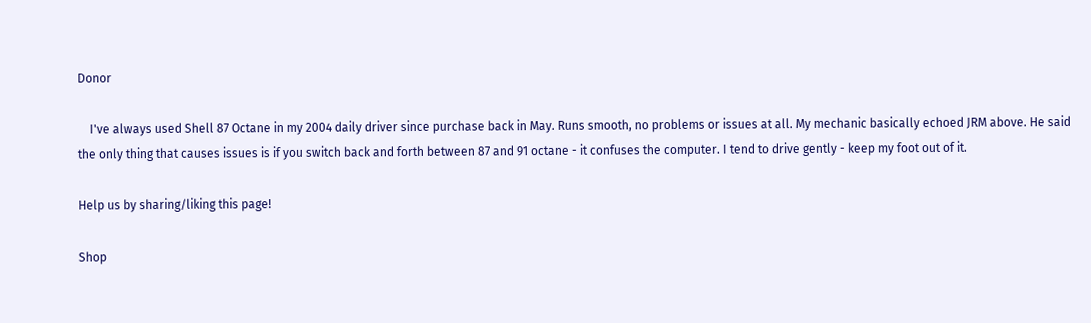Donor

    I've always used Shell 87 Octane in my 2004 daily driver since purchase back in May. Runs smooth, no problems or issues at all. My mechanic basically echoed JRM above. He said the only thing that causes issues is if you switch back and forth between 87 and 91 octane - it confuses the computer. I tend to drive gently - keep my foot out of it.

Help us by sharing/liking this page!

Shop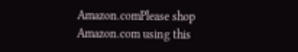Amazon.comPlease shop Amazon.com using this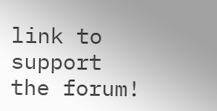link to support the forum!